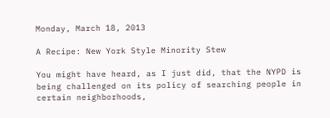Monday, March 18, 2013

A Recipe: New York Style Minority Stew

You might have heard, as I just did, that the NYPD is being challenged on its policy of searching people in certain neighborhoods,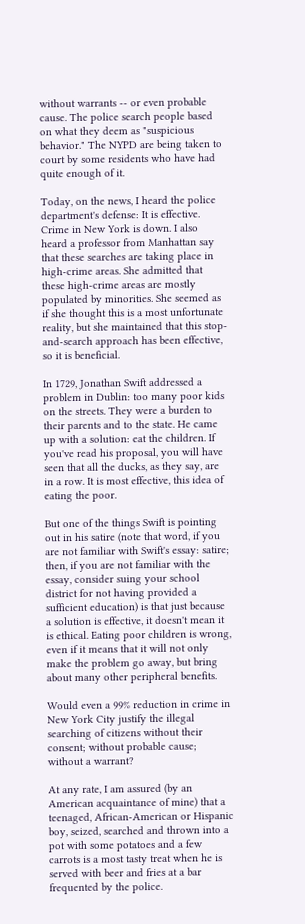without warrants -- or even probable cause. The police search people based on what they deem as "suspicious behavior." The NYPD are being taken to court by some residents who have had quite enough of it.

Today, on the news, I heard the police department's defense: It is effective. Crime in New York is down. I also heard a professor from Manhattan say that these searches are taking place in high-crime areas. She admitted that these high-crime areas are mostly populated by minorities. She seemed as if she thought this is a most unfortunate reality, but she maintained that this stop-and-search approach has been effective, so it is beneficial.

In 1729, Jonathan Swift addressed a problem in Dublin: too many poor kids on the streets. They were a burden to their parents and to the state. He came up with a solution: eat the children. If you've read his proposal, you will have seen that all the ducks, as they say, are in a row. It is most effective, this idea of eating the poor.

But one of the things Swift is pointing out in his satire (note that word, if you are not familiar with Swift's essay: satire; then, if you are not familiar with the essay, consider suing your school district for not having provided a sufficient education) is that just because a solution is effective, it doesn't mean it is ethical. Eating poor children is wrong, even if it means that it will not only make the problem go away, but bring about many other peripheral benefits.

Would even a 99% reduction in crime in New York City justify the illegal searching of citizens without their consent; without probable cause; without a warrant?

At any rate, I am assured (by an American acquaintance of mine) that a teenaged, African-American or Hispanic boy, seized, searched and thrown into a pot with some potatoes and a few carrots is a most tasty treat when he is served with beer and fries at a bar frequented by the police.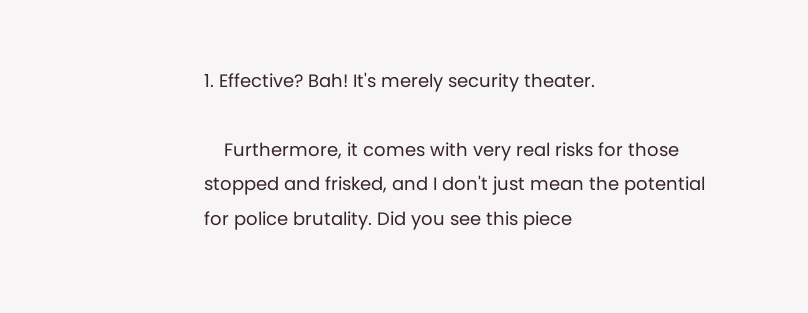1. Effective? Bah! It's merely security theater.

    Furthermore, it comes with very real risks for those stopped and frisked, and I don't just mean the potential for police brutality. Did you see this piece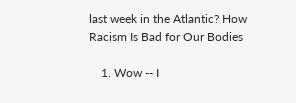last week in the Atlantic? How Racism Is Bad for Our Bodies

    1. Wow -- I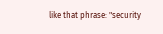like that phrase: "security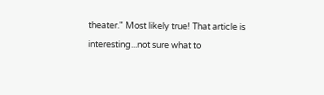theater." Most likely true! That article is interesting...not sure what to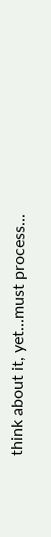think about it, yet...must process...